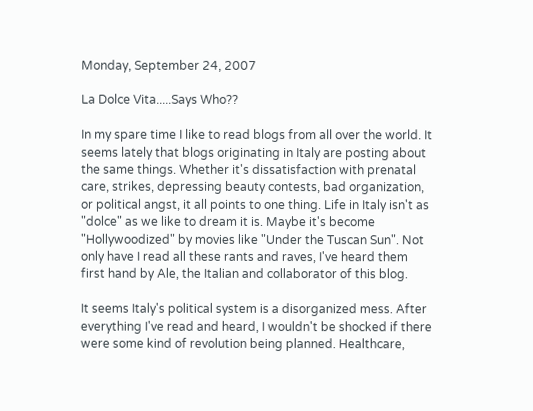Monday, September 24, 2007

La Dolce Vita.....Says Who??

In my spare time I like to read blogs from all over the world. It seems lately that blogs originating in Italy are posting about the same things. Whether it's dissatisfaction with prenatal care, strikes, depressing beauty contests, bad organization, or political angst, it all points to one thing. Life in Italy isn't as "dolce" as we like to dream it is. Maybe it's become "Hollywoodized" by movies like "Under the Tuscan Sun". Not only have I read all these rants and raves, I've heard them first hand by Ale, the Italian and collaborator of this blog.

It seems Italy's political system is a disorganized mess. After everything I've read and heard, I wouldn't be shocked if there were some kind of revolution being planned. Healthcare,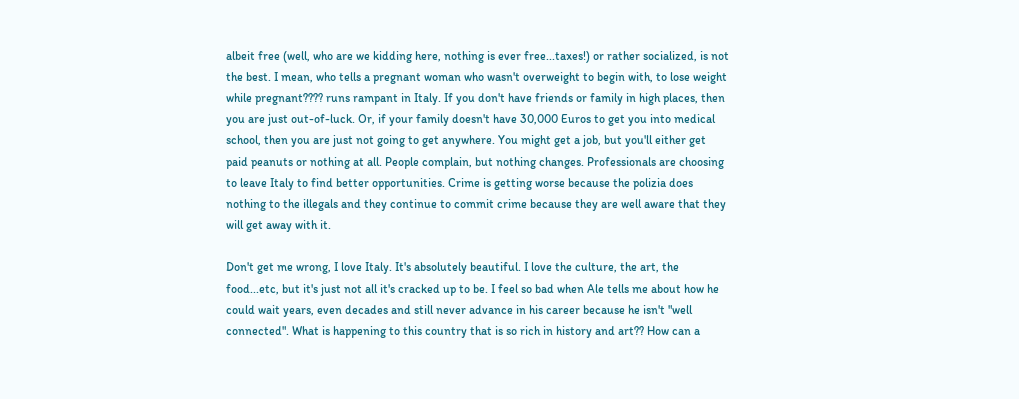albeit free (well, who are we kidding here, nothing is ever free...taxes!) or rather socialized, is not the best. I mean, who tells a pregnant woman who wasn't overweight to begin with, to lose weight while pregnant???? runs rampant in Italy. If you don't have friends or family in high places, then you are just out-of-luck. Or, if your family doesn't have 30,000 Euros to get you into medical school, then you are just not going to get anywhere. You might get a job, but you'll either get paid peanuts or nothing at all. People complain, but nothing changes. Professionals are choosing to leave Italy to find better opportunities. Crime is getting worse because the polizia does nothing to the illegals and they continue to commit crime because they are well aware that they will get away with it.

Don't get me wrong, I love Italy. It's absolutely beautiful. I love the culture, the art, the food...etc, but it's just not all it's cracked up to be. I feel so bad when Ale tells me about how he could wait years, even decades and still never advance in his career because he isn't "well connected". What is happening to this country that is so rich in history and art?? How can a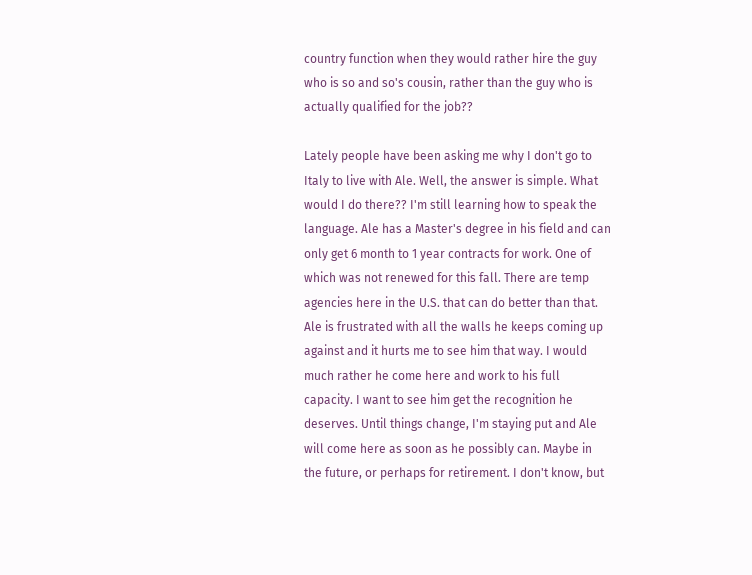country function when they would rather hire the guy who is so and so's cousin, rather than the guy who is actually qualified for the job??

Lately people have been asking me why I don't go to Italy to live with Ale. Well, the answer is simple. What would I do there?? I'm still learning how to speak the language. Ale has a Master's degree in his field and can only get 6 month to 1 year contracts for work. One of which was not renewed for this fall. There are temp agencies here in the U.S. that can do better than that. Ale is frustrated with all the walls he keeps coming up against and it hurts me to see him that way. I would much rather he come here and work to his full capacity. I want to see him get the recognition he deserves. Until things change, I'm staying put and Ale will come here as soon as he possibly can. Maybe in the future, or perhaps for retirement. I don't know, but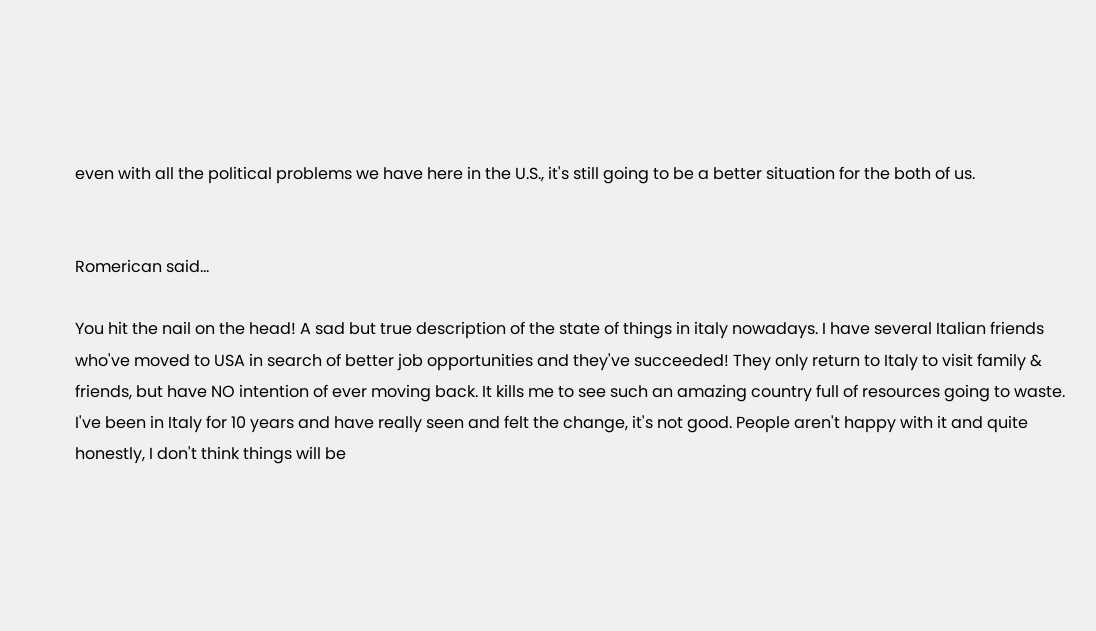even with all the political problems we have here in the U.S., it's still going to be a better situation for the both of us.


Romerican said...

You hit the nail on the head! A sad but true description of the state of things in italy nowadays. I have several Italian friends who've moved to USA in search of better job opportunities and they've succeeded! They only return to Italy to visit family & friends, but have NO intention of ever moving back. It kills me to see such an amazing country full of resources going to waste. I've been in Italy for 10 years and have really seen and felt the change, it's not good. People aren't happy with it and quite honestly, I don't think things will be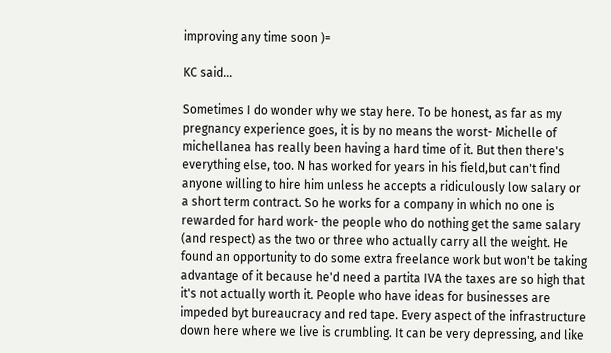improving any time soon )=

KC said...

Sometimes I do wonder why we stay here. To be honest, as far as my pregnancy experience goes, it is by no means the worst- Michelle of michellanea has really been having a hard time of it. But then there's everything else, too. N has worked for years in his field,but can't find anyone willing to hire him unless he accepts a ridiculously low salary or a short term contract. So he works for a company in which no one is rewarded for hard work- the people who do nothing get the same salary (and respect) as the two or three who actually carry all the weight. He found an opportunity to do some extra freelance work but won't be taking advantage of it because he'd need a partita IVA the taxes are so high that it's not actually worth it. People who have ideas for businesses are impeded byt bureaucracy and red tape. Every aspect of the infrastructure down here where we live is crumbling. It can be very depressing, and like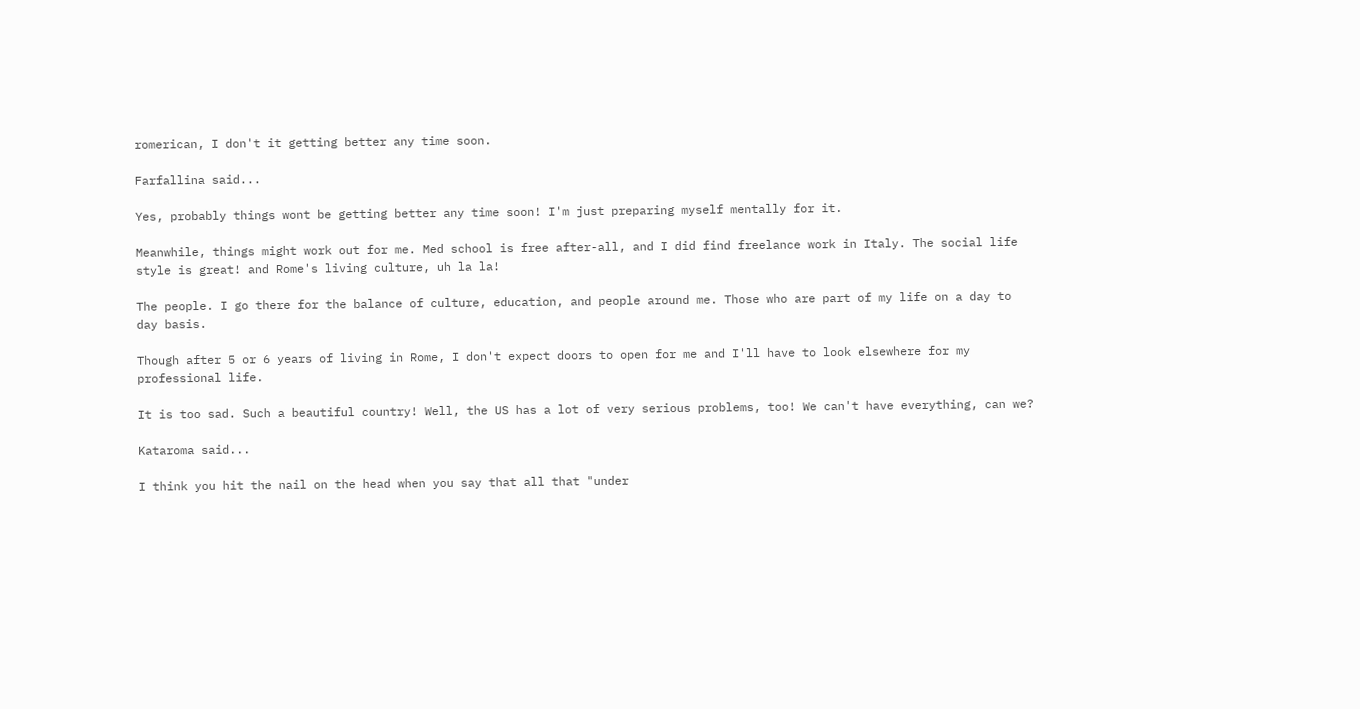romerican, I don't it getting better any time soon.

Farfallina said...

Yes, probably things wont be getting better any time soon! I'm just preparing myself mentally for it.

Meanwhile, things might work out for me. Med school is free after-all, and I did find freelance work in Italy. The social life style is great! and Rome's living culture, uh la la!

The people. I go there for the balance of culture, education, and people around me. Those who are part of my life on a day to day basis.

Though after 5 or 6 years of living in Rome, I don't expect doors to open for me and I'll have to look elsewhere for my professional life.

It is too sad. Such a beautiful country! Well, the US has a lot of very serious problems, too! We can't have everything, can we?

Kataroma said...

I think you hit the nail on the head when you say that all that "under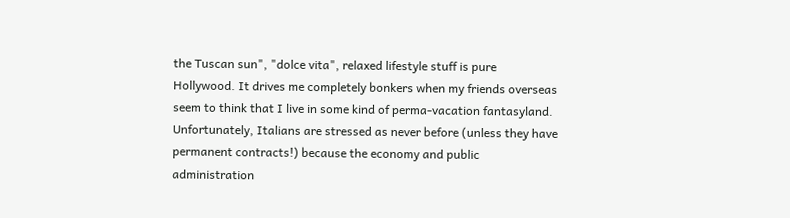the Tuscan sun", "dolce vita", relaxed lifestyle stuff is pure Hollywood. It drives me completely bonkers when my friends overseas seem to think that I live in some kind of perma-vacation fantasyland. Unfortunately, Italians are stressed as never before (unless they have permanent contracts!) because the economy and public administration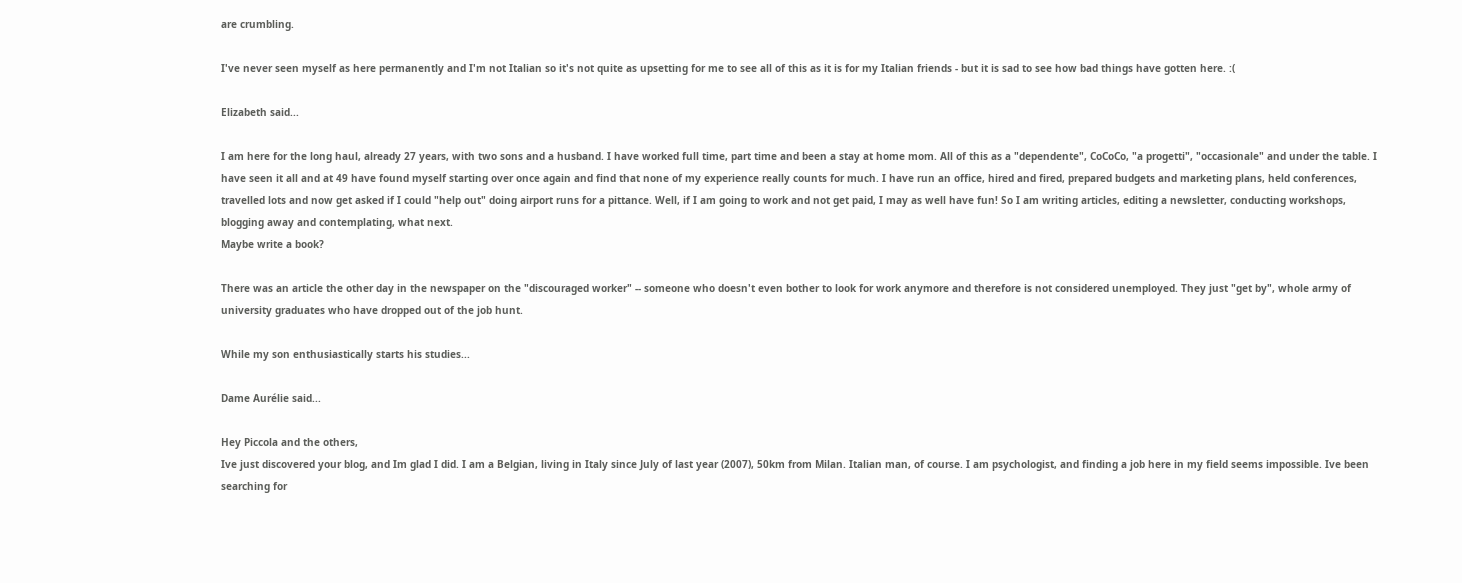are crumbling.

I've never seen myself as here permanently and I'm not Italian so it's not quite as upsetting for me to see all of this as it is for my Italian friends - but it is sad to see how bad things have gotten here. :(

Elizabeth said...

I am here for the long haul, already 27 years, with two sons and a husband. I have worked full time, part time and been a stay at home mom. All of this as a "dependente", CoCoCo, "a progetti", "occasionale" and under the table. I have seen it all and at 49 have found myself starting over once again and find that none of my experience really counts for much. I have run an office, hired and fired, prepared budgets and marketing plans, held conferences, travelled lots and now get asked if I could "help out" doing airport runs for a pittance. Well, if I am going to work and not get paid, I may as well have fun! So I am writing articles, editing a newsletter, conducting workshops, blogging away and contemplating, what next.
Maybe write a book?

There was an article the other day in the newspaper on the "discouraged worker" -- someone who doesn't even bother to look for work anymore and therefore is not considered unemployed. They just "get by", whole army of university graduates who have dropped out of the job hunt.

While my son enthusiastically starts his studies...

Dame Aurélie said...

Hey Piccola and the others,
Ive just discovered your blog, and Im glad I did. I am a Belgian, living in Italy since July of last year (2007), 50km from Milan. Italian man, of course. I am psychologist, and finding a job here in my field seems impossible. Ive been searching for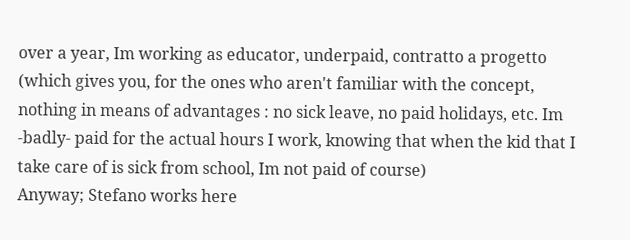over a year, Im working as educator, underpaid, contratto a progetto (which gives you, for the ones who aren't familiar with the concept, nothing in means of advantages : no sick leave, no paid holidays, etc. Im -badly- paid for the actual hours I work, knowing that when the kid that I take care of is sick from school, Im not paid of course)
Anyway; Stefano works here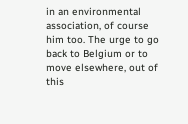in an environmental association, of course him too. The urge to go back to Belgium or to move elsewhere, out of this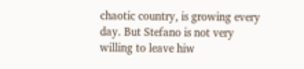chaotic country, is growing every day. But Stefano is not very willing to leave hiw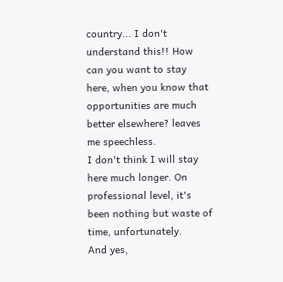country... I don't understand this!! How can you want to stay here, when you know that opportunities are much better elsewhere? leaves me speechless.
I don't think I will stay here much longer. On professional level, it's been nothing but waste of time, unfortunately.
And yes,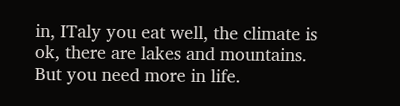in, ITaly you eat well, the climate is ok, there are lakes and mountains. But you need more in life.